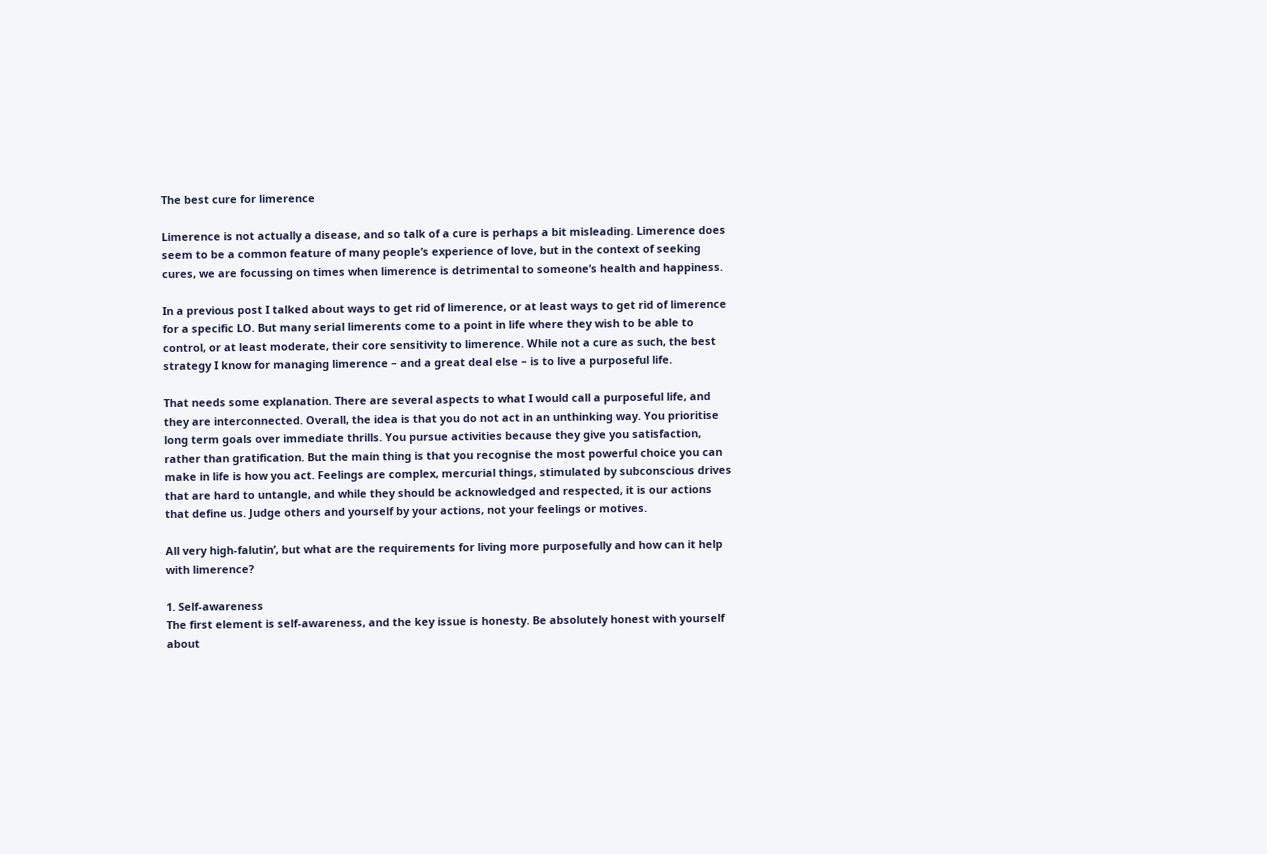The best cure for limerence

Limerence is not actually a disease, and so talk of a cure is perhaps a bit misleading. Limerence does seem to be a common feature of many people’s experience of love, but in the context of seeking cures, we are focussing on times when limerence is detrimental to someone’s health and happiness.

In a previous post I talked about ways to get rid of limerence, or at least ways to get rid of limerence for a specific LO. But many serial limerents come to a point in life where they wish to be able to control, or at least moderate, their core sensitivity to limerence. While not a cure as such, the best strategy I know for managing limerence – and a great deal else – is to live a purposeful life.

That needs some explanation. There are several aspects to what I would call a purposeful life, and they are interconnected. Overall, the idea is that you do not act in an unthinking way. You prioritise long term goals over immediate thrills. You pursue activities because they give you satisfaction, rather than gratification. But the main thing is that you recognise the most powerful choice you can make in life is how you act. Feelings are complex, mercurial things, stimulated by subconscious drives that are hard to untangle, and while they should be acknowledged and respected, it is our actions that define us. Judge others and yourself by your actions, not your feelings or motives.

All very high-falutin’, but what are the requirements for living more purposefully and how can it help with limerence?

1. Self-awareness
The first element is self-awareness, and the key issue is honesty. Be absolutely honest with yourself about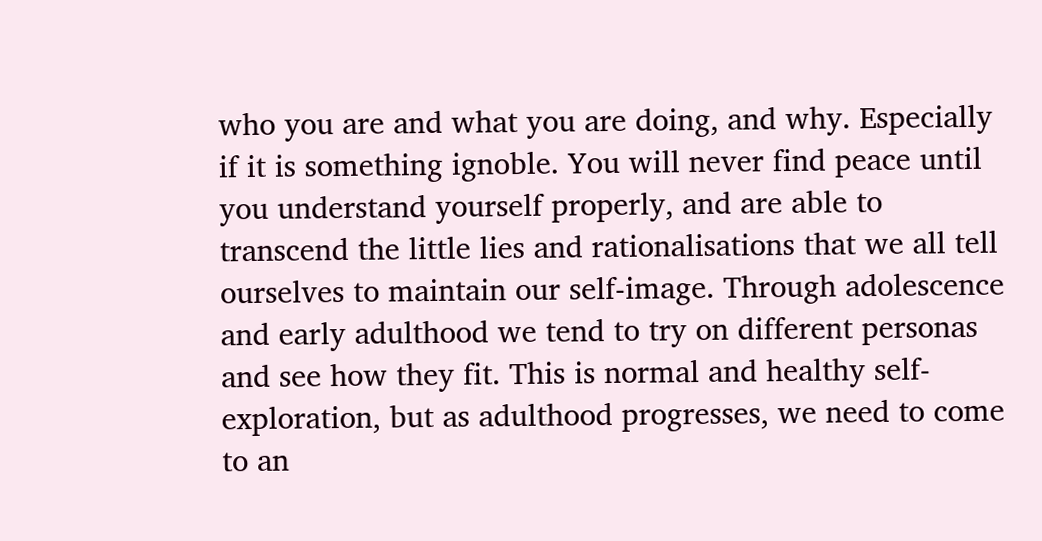who you are and what you are doing, and why. Especially if it is something ignoble. You will never find peace until you understand yourself properly, and are able to transcend the little lies and rationalisations that we all tell ourselves to maintain our self-image. Through adolescence and early adulthood we tend to try on different personas and see how they fit. This is normal and healthy self-exploration, but as adulthood progresses, we need to come to an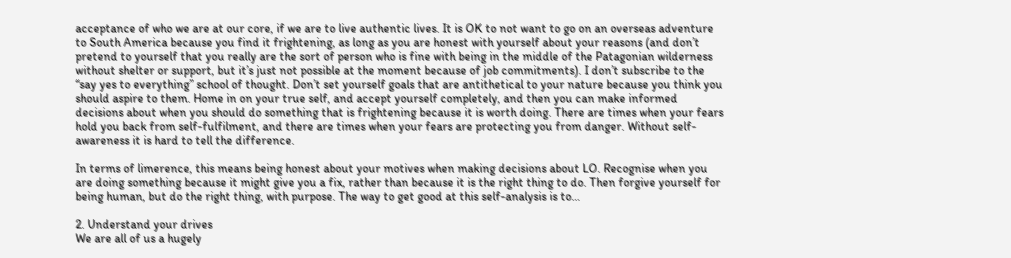acceptance of who we are at our core, if we are to live authentic lives. It is OK to not want to go on an overseas adventure to South America because you find it frightening, as long as you are honest with yourself about your reasons (and don’t pretend to yourself that you really are the sort of person who is fine with being in the middle of the Patagonian wilderness without shelter or support, but it’s just not possible at the moment because of job commitments). I don’t subscribe to the “say yes to everything” school of thought. Don’t set yourself goals that are antithetical to your nature because you think you should aspire to them. Home in on your true self, and accept yourself completely, and then you can make informed decisions about when you should do something that is frightening because it is worth doing. There are times when your fears hold you back from self-fulfilment, and there are times when your fears are protecting you from danger. Without self-awareness it is hard to tell the difference.

In terms of limerence, this means being honest about your motives when making decisions about LO. Recognise when you are doing something because it might give you a fix, rather than because it is the right thing to do. Then forgive yourself for being human, but do the right thing, with purpose. The way to get good at this self-analysis is to…

2. Understand your drives
We are all of us a hugely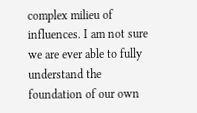complex milieu of influences. I am not sure we are ever able to fully understand the foundation of our own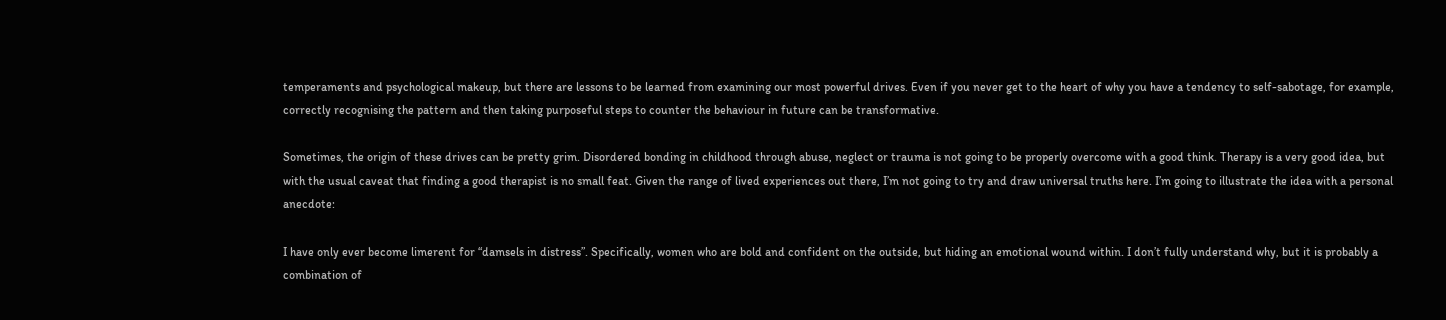temperaments and psychological makeup, but there are lessons to be learned from examining our most powerful drives. Even if you never get to the heart of why you have a tendency to self-sabotage, for example, correctly recognising the pattern and then taking purposeful steps to counter the behaviour in future can be transformative.

Sometimes, the origin of these drives can be pretty grim. Disordered bonding in childhood through abuse, neglect or trauma is not going to be properly overcome with a good think. Therapy is a very good idea, but with the usual caveat that finding a good therapist is no small feat. Given the range of lived experiences out there, I’m not going to try and draw universal truths here. I’m going to illustrate the idea with a personal anecdote:

I have only ever become limerent for “damsels in distress”. Specifically, women who are bold and confident on the outside, but hiding an emotional wound within. I don’t fully understand why, but it is probably a combination of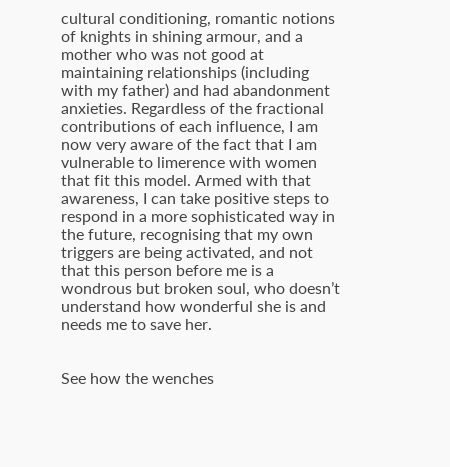cultural conditioning, romantic notions of knights in shining armour, and a mother who was not good at maintaining relationships (including with my father) and had abandonment anxieties. Regardless of the fractional contributions of each influence, I am now very aware of the fact that I am vulnerable to limerence with women that fit this model. Armed with that awareness, I can take positive steps to respond in a more sophisticated way in the future, recognising that my own triggers are being activated, and not that this person before me is a wondrous but broken soul, who doesn’t understand how wonderful she is and needs me to save her.


See how the wenches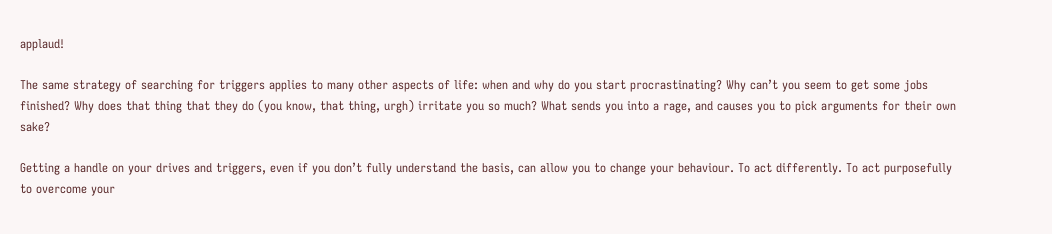applaud!

The same strategy of searching for triggers applies to many other aspects of life: when and why do you start procrastinating? Why can’t you seem to get some jobs finished? Why does that thing that they do (you know, that thing, urgh) irritate you so much? What sends you into a rage, and causes you to pick arguments for their own sake?

Getting a handle on your drives and triggers, even if you don’t fully understand the basis, can allow you to change your behaviour. To act differently. To act purposefully to overcome your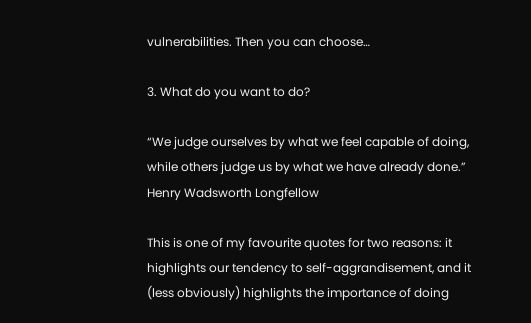vulnerabilities. Then you can choose…

3. What do you want to do?

“We judge ourselves by what we feel capable of doing, while others judge us by what we have already done.”
Henry Wadsworth Longfellow

This is one of my favourite quotes for two reasons: it highlights our tendency to self-aggrandisement, and it (less obviously) highlights the importance of doing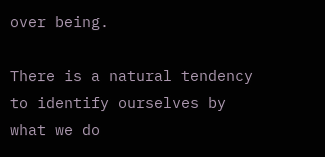over being.

There is a natural tendency to identify ourselves by what we do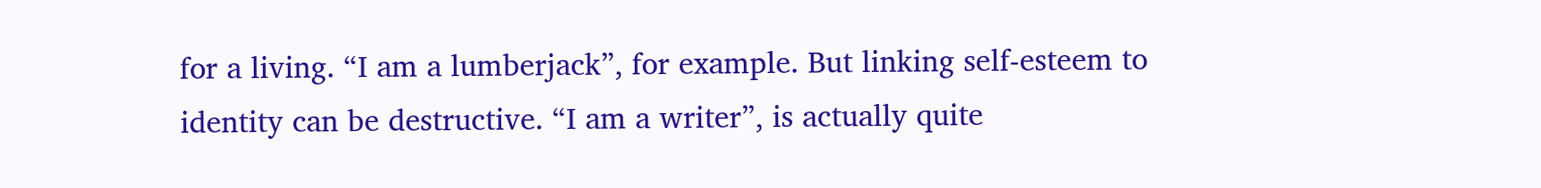for a living. “I am a lumberjack”, for example. But linking self-esteem to identity can be destructive. “I am a writer”, is actually quite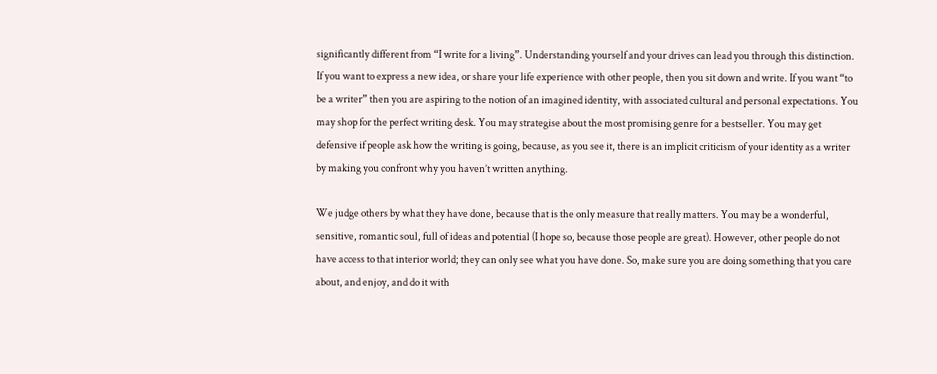significantly different from “I write for a living”. Understanding yourself and your drives can lead you through this distinction. If you want to express a new idea, or share your life experience with other people, then you sit down and write. If you want “to be a writer” then you are aspiring to the notion of an imagined identity, with associated cultural and personal expectations. You may shop for the perfect writing desk. You may strategise about the most promising genre for a bestseller. You may get defensive if people ask how the writing is going, because, as you see it, there is an implicit criticism of your identity as a writer by making you confront why you haven’t written anything.

We judge others by what they have done, because that is the only measure that really matters. You may be a wonderful, sensitive, romantic soul, full of ideas and potential (I hope so, because those people are great). However, other people do not have access to that interior world; they can only see what you have done. So, make sure you are doing something that you care about, and enjoy, and do it with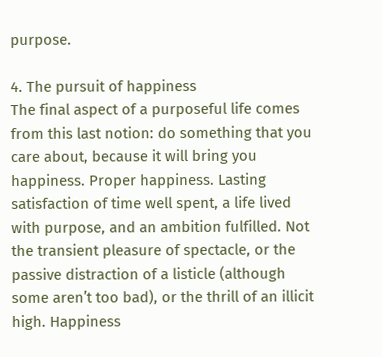purpose.

4. The pursuit of happiness
The final aspect of a purposeful life comes from this last notion: do something that you care about, because it will bring you happiness. Proper happiness. Lasting satisfaction of time well spent, a life lived with purpose, and an ambition fulfilled. Not the transient pleasure of spectacle, or the passive distraction of a listicle (although some aren’t too bad), or the thrill of an illicit high. Happiness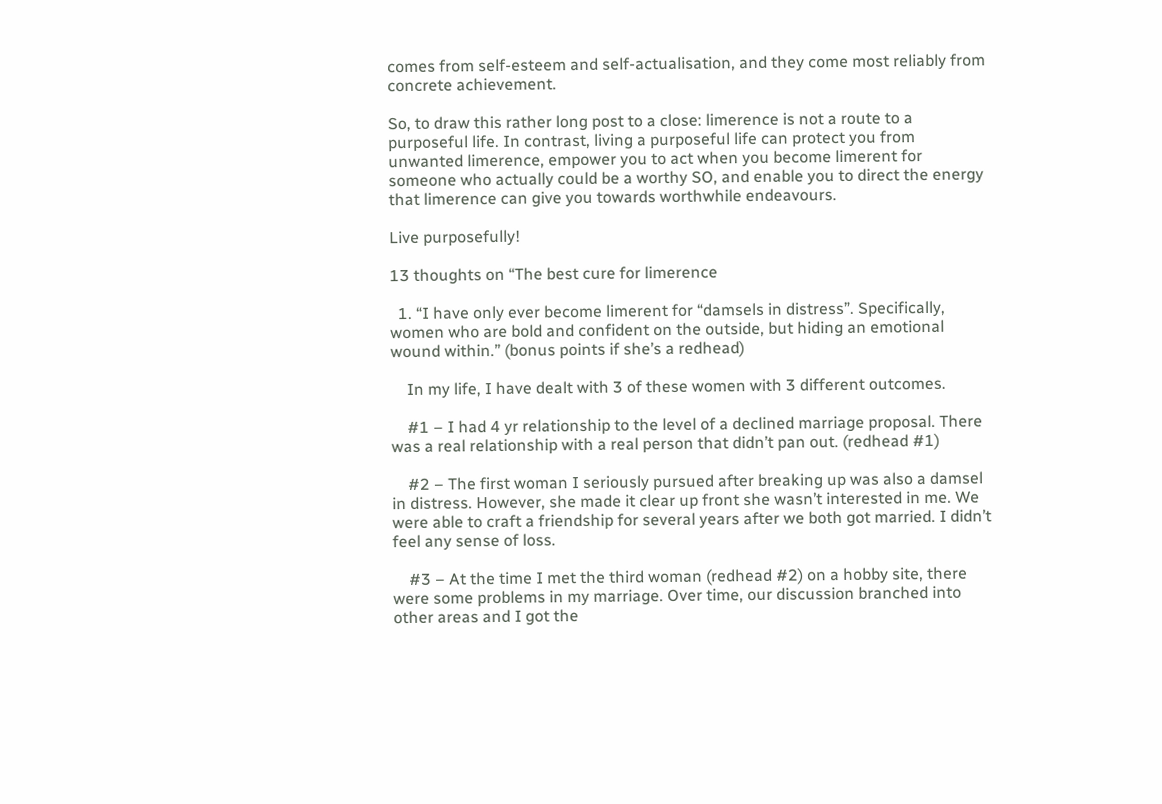comes from self-esteem and self-actualisation, and they come most reliably from concrete achievement.

So, to draw this rather long post to a close: limerence is not a route to a purposeful life. In contrast, living a purposeful life can protect you from unwanted limerence, empower you to act when you become limerent for someone who actually could be a worthy SO, and enable you to direct the energy that limerence can give you towards worthwhile endeavours.

Live purposefully!

13 thoughts on “The best cure for limerence

  1. “I have only ever become limerent for “damsels in distress”. Specifically, women who are bold and confident on the outside, but hiding an emotional wound within.” (bonus points if she’s a redhead)

    In my life, I have dealt with 3 of these women with 3 different outcomes.

    #1 – I had 4 yr relationship to the level of a declined marriage proposal. There was a real relationship with a real person that didn’t pan out. (redhead #1)

    #2 – The first woman I seriously pursued after breaking up was also a damsel in distress. However, she made it clear up front she wasn’t interested in me. We were able to craft a friendship for several years after we both got married. I didn’t feel any sense of loss.

    #3 – At the time I met the third woman (redhead #2) on a hobby site, there were some problems in my marriage. Over time, our discussion branched into other areas and I got the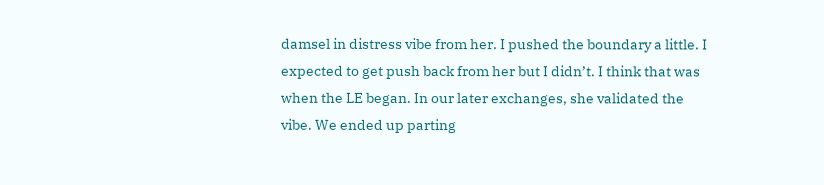damsel in distress vibe from her. I pushed the boundary a little. I expected to get push back from her but I didn’t. I think that was when the LE began. In our later exchanges, she validated the vibe. We ended up parting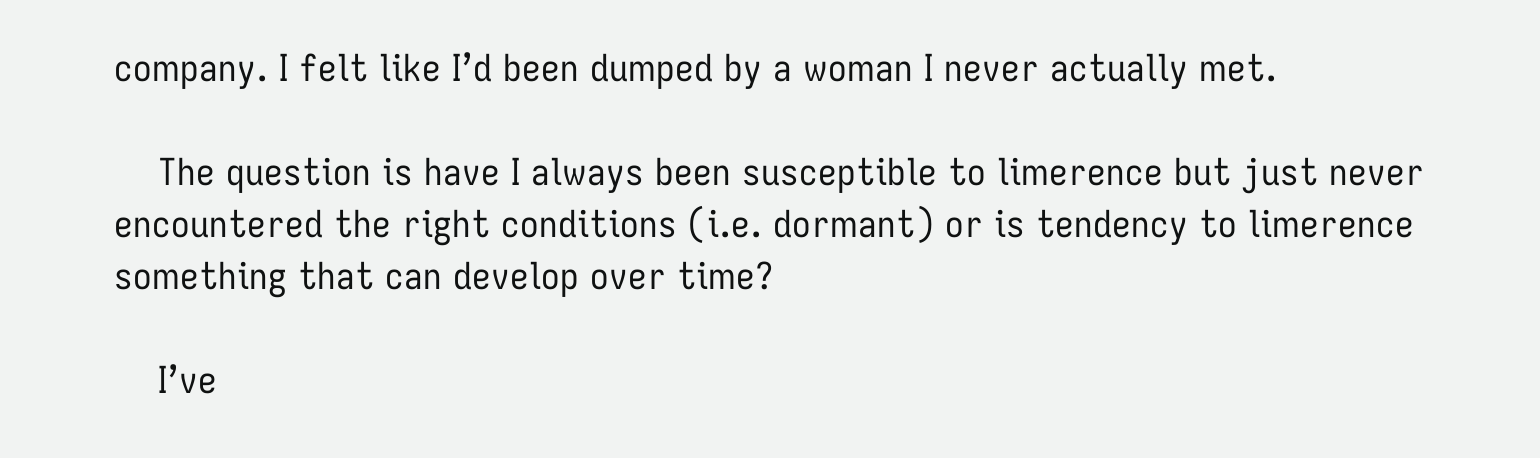company. I felt like I’d been dumped by a woman I never actually met.

    The question is have I always been susceptible to limerence but just never encountered the right conditions (i.e. dormant) or is tendency to limerence something that can develop over time?

    I’ve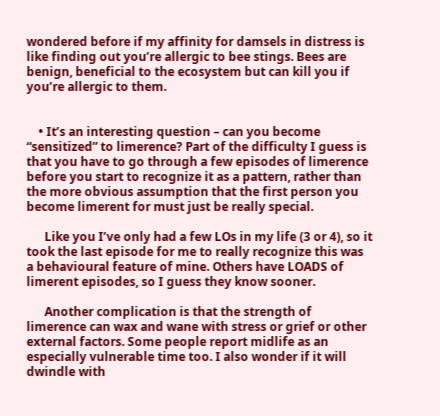wondered before if my affinity for damsels in distress is like finding out you’re allergic to bee stings. Bees are benign, beneficial to the ecosystem but can kill you if you’re allergic to them.


    • It’s an interesting question – can you become “sensitized” to limerence? Part of the difficulty I guess is that you have to go through a few episodes of limerence before you start to recognize it as a pattern, rather than the more obvious assumption that the first person you become limerent for must just be really special.

      Like you I’ve only had a few LOs in my life (3 or 4), so it took the last episode for me to really recognize this was a behavioural feature of mine. Others have LOADS of limerent episodes, so I guess they know sooner.

      Another complication is that the strength of limerence can wax and wane with stress or grief or other external factors. Some people report midlife as an especially vulnerable time too. I also wonder if it will dwindle with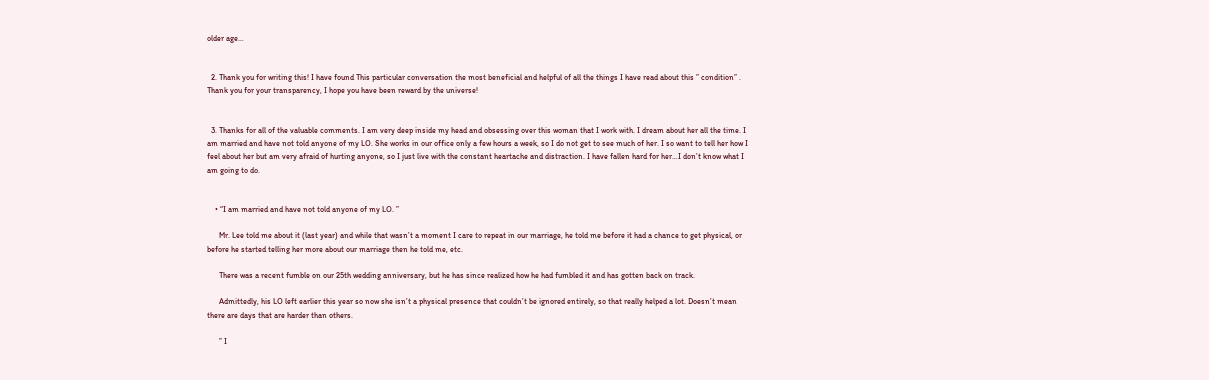older age…


  2. Thank you for writing this! I have found This particular conversation the most beneficial and helpful of all the things I have read about this ” condition” . Thank you for your transparency, I hope you have been reward by the universe!


  3. Thanks for all of the valuable comments. I am very deep inside my head and obsessing over this woman that I work with. I dream about her all the time. I am married and have not told anyone of my LO. She works in our office only a few hours a week, so I do not get to see much of her. I so want to tell her how I feel about her but am very afraid of hurting anyone, so I just live with the constant heartache and distraction. I have fallen hard for her…I don’t know what I am going to do.


    • “I am married and have not told anyone of my LO. ”

      Mr. Lee told me about it (last year) and while that wasn’t a moment I care to repeat in our marriage, he told me before it had a chance to get physical, or before he started telling her more about our marriage then he told me, etc.

      There was a recent fumble on our 25th wedding anniversary, but he has since realized how he had fumbled it and has gotten back on track.

      Admittedly, his LO left earlier this year so now she isn’t a physical presence that couldn’t be ignored entirely, so that really helped a lot. Doesn’t mean there are days that are harder than others.

      ” I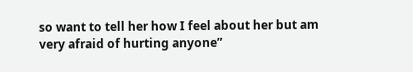so want to tell her how I feel about her but am very afraid of hurting anyone”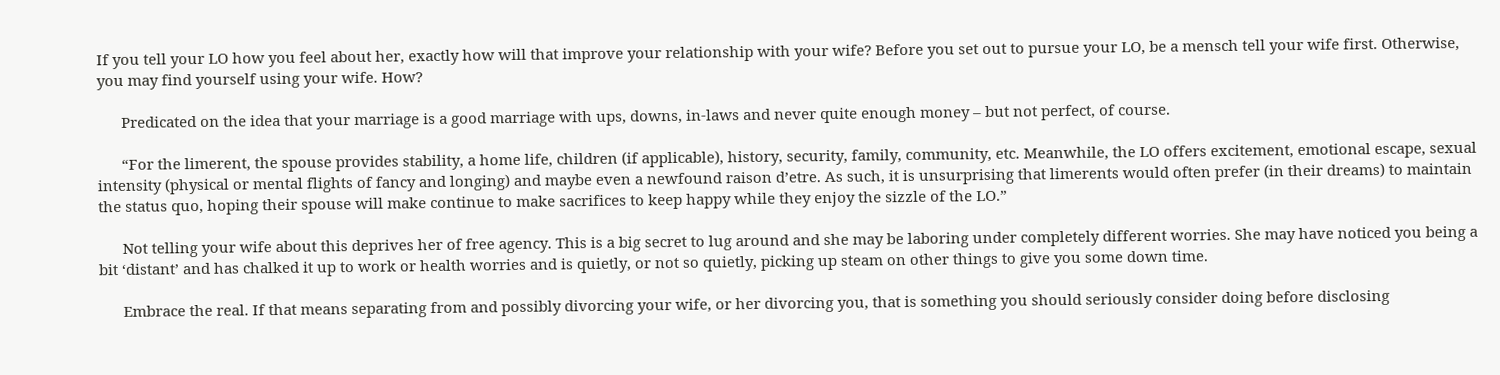If you tell your LO how you feel about her, exactly how will that improve your relationship with your wife? Before you set out to pursue your LO, be a mensch tell your wife first. Otherwise, you may find yourself using your wife. How?

      Predicated on the idea that your marriage is a good marriage with ups, downs, in-laws and never quite enough money – but not perfect, of course.

      “For the limerent, the spouse provides stability, a home life, children (if applicable), history, security, family, community, etc. Meanwhile, the LO offers excitement, emotional escape, sexual intensity (physical or mental flights of fancy and longing) and maybe even a newfound raison d’etre. As such, it is unsurprising that limerents would often prefer (in their dreams) to maintain the status quo, hoping their spouse will make continue to make sacrifices to keep happy while they enjoy the sizzle of the LO.”

      Not telling your wife about this deprives her of free agency. This is a big secret to lug around and she may be laboring under completely different worries. She may have noticed you being a bit ‘distant’ and has chalked it up to work or health worries and is quietly, or not so quietly, picking up steam on other things to give you some down time.

      Embrace the real. If that means separating from and possibly divorcing your wife, or her divorcing you, that is something you should seriously consider doing before disclosing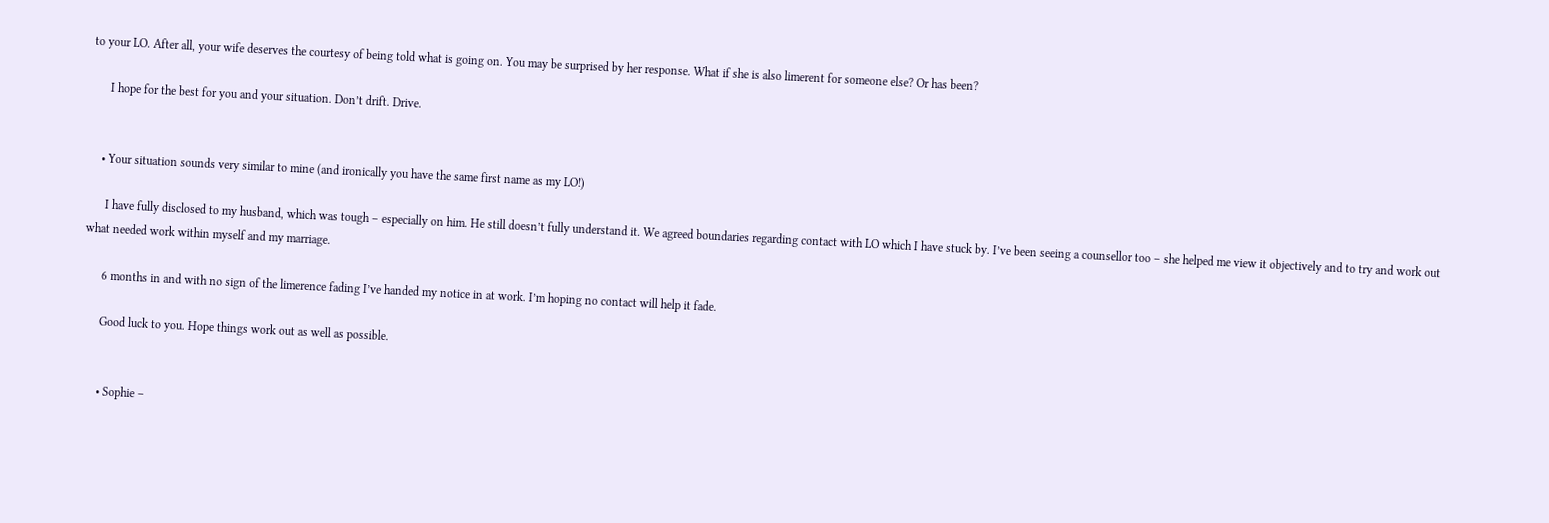to your LO. After all, your wife deserves the courtesy of being told what is going on. You may be surprised by her response. What if she is also limerent for someone else? Or has been?

      I hope for the best for you and your situation. Don’t drift. Drive.


    • Your situation sounds very similar to mine (and ironically you have the same first name as my LO!)

      I have fully disclosed to my husband, which was tough – especially on him. He still doesn’t fully understand it. We agreed boundaries regarding contact with LO which I have stuck by. I’ve been seeing a counsellor too – she helped me view it objectively and to try and work out what needed work within myself and my marriage.

      6 months in and with no sign of the limerence fading I’ve handed my notice in at work. I’m hoping no contact will help it fade.

      Good luck to you. Hope things work out as well as possible.


      • Sophie –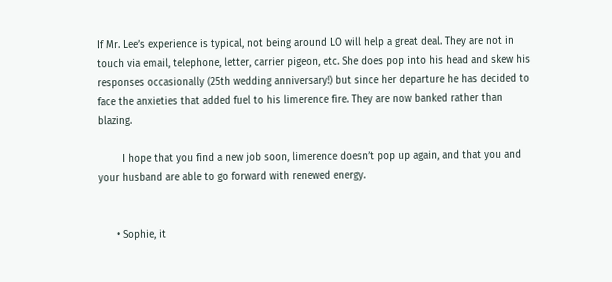If Mr. Lee’s experience is typical, not being around LO will help a great deal. They are not in touch via email, telephone, letter, carrier pigeon, etc. She does pop into his head and skew his responses occasionally (25th wedding anniversary!) but since her departure he has decided to face the anxieties that added fuel to his limerence fire. They are now banked rather than blazing.

        I hope that you find a new job soon, limerence doesn’t pop up again, and that you and your husband are able to go forward with renewed energy.


      • Sophie, it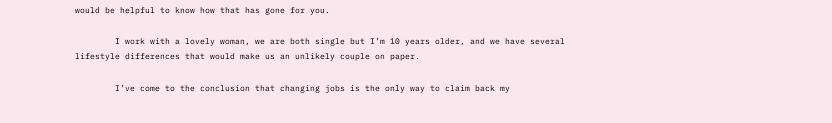would be helpful to know how that has gone for you.

        I work with a lovely woman, we are both single but I’m 10 years older, and we have several lifestyle differences that would make us an unlikely couple on paper.

        I’ve come to the conclusion that changing jobs is the only way to claim back my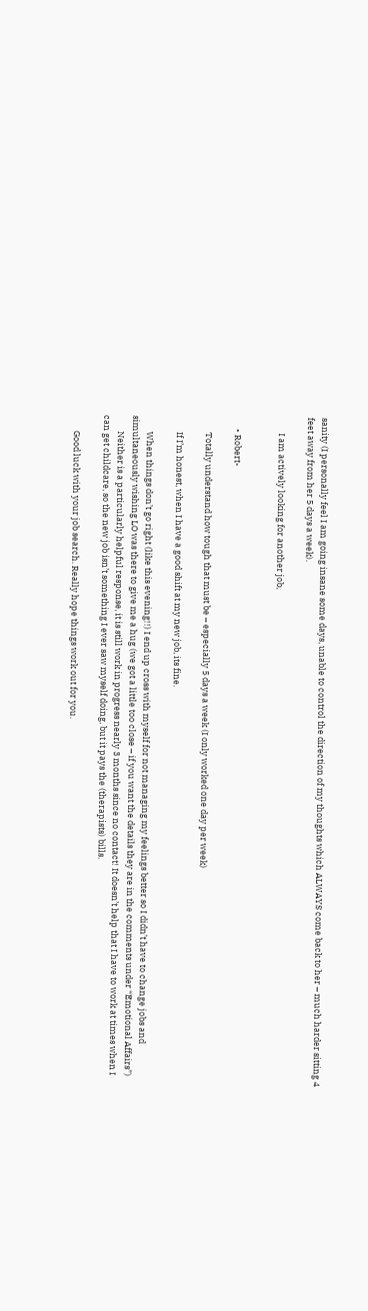sanity (I personally feel I am going insane some days, unable to control the direction of my thoughts which ALWAYS come back to her – much harder sitting 4 feet away from her 5 days a week).

        I am actively looking for another job,


      • Robert-

        Totally understand how tough that must be – especially 5 days a week (I only worked one day per week)

        If I’m honest, when I have a good shift at my new job, its fine.

        When things don’t go right (like this evening!!) I end up cross with myself for not managing my feelings better so I didn’t have to change jobs and simultaneously wishing LO was there to give me a hug (we got a little too close – if you want the details they are in the comments under “Emotional Affairs”)
        Neither is a particularly helpful response, it is still work in progress nearly 3 months since no contact! It doesn’t help that I have to work at times when I can get childcare, so the new job isn’t something I ever saw myself doing, but it pays the (therapists) bills.

        Good luck with your job search. Really hope things work out for you.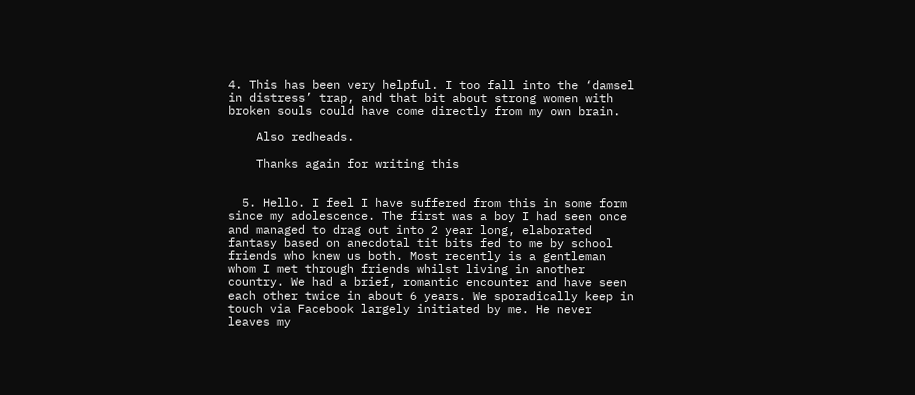4. This has been very helpful. I too fall into the ‘damsel in distress’ trap, and that bit about strong women with broken souls could have come directly from my own brain.

    Also redheads.

    Thanks again for writing this


  5. Hello. I feel I have suffered from this in some form since my adolescence. The first was a boy I had seen once and managed to drag out into 2 year long, elaborated fantasy based on anecdotal tit bits fed to me by school friends who knew us both. Most recently is a gentleman whom I met through friends whilst living in another country. We had a brief, romantic encounter and have seen each other twice in about 6 years. We sporadically keep in touch via Facebook largely initiated by me. He never leaves my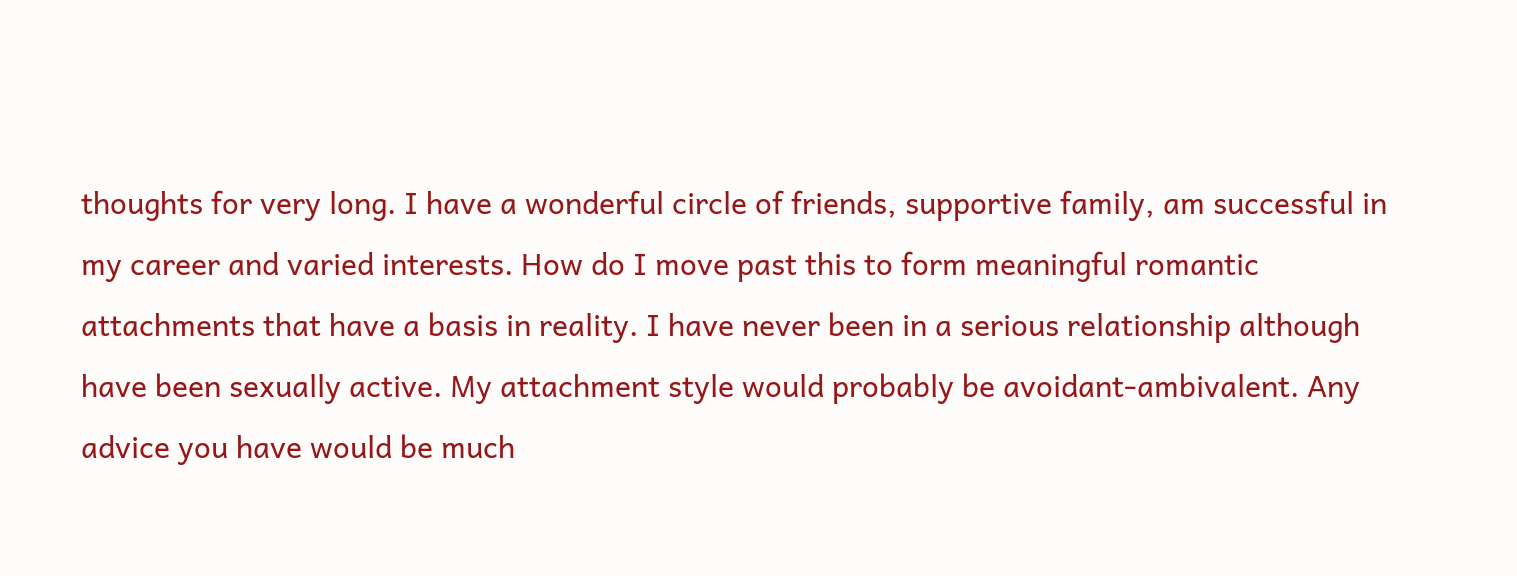thoughts for very long. I have a wonderful circle of friends, supportive family, am successful in my career and varied interests. How do I move past this to form meaningful romantic attachments that have a basis in reality. I have never been in a serious relationship although have been sexually active. My attachment style would probably be avoidant-ambivalent. Any advice you have would be much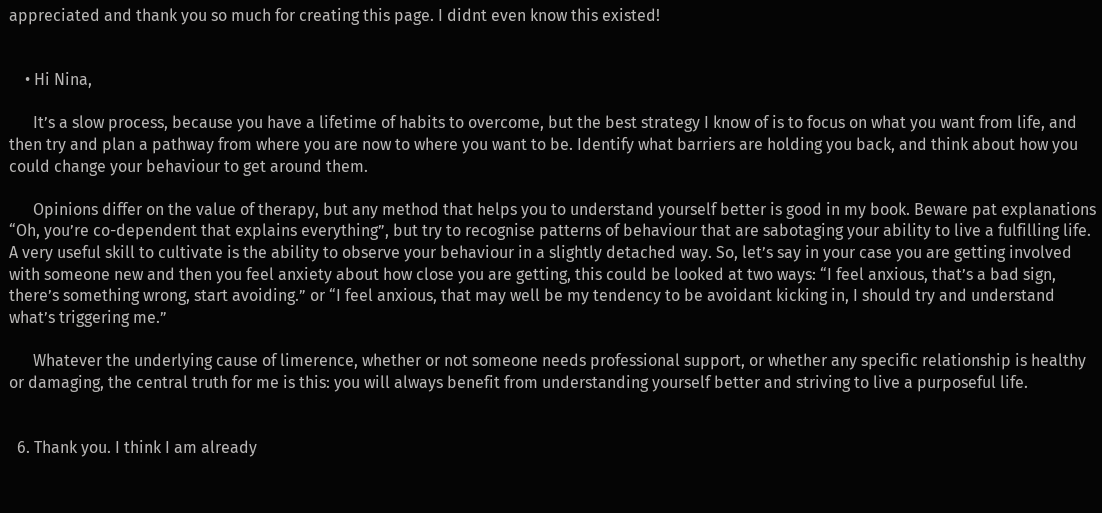appreciated and thank you so much for creating this page. I didnt even know this existed!


    • Hi Nina,

      It’s a slow process, because you have a lifetime of habits to overcome, but the best strategy I know of is to focus on what you want from life, and then try and plan a pathway from where you are now to where you want to be. Identify what barriers are holding you back, and think about how you could change your behaviour to get around them.

      Opinions differ on the value of therapy, but any method that helps you to understand yourself better is good in my book. Beware pat explanations “Oh, you’re co-dependent that explains everything”, but try to recognise patterns of behaviour that are sabotaging your ability to live a fulfilling life. A very useful skill to cultivate is the ability to observe your behaviour in a slightly detached way. So, let’s say in your case you are getting involved with someone new and then you feel anxiety about how close you are getting, this could be looked at two ways: “I feel anxious, that’s a bad sign, there’s something wrong, start avoiding.” or “I feel anxious, that may well be my tendency to be avoidant kicking in, I should try and understand what’s triggering me.”

      Whatever the underlying cause of limerence, whether or not someone needs professional support, or whether any specific relationship is healthy or damaging, the central truth for me is this: you will always benefit from understanding yourself better and striving to live a purposeful life.


  6. Thank you. I think I am already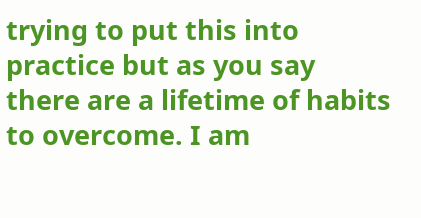trying to put this into practice but as you say there are a lifetime of habits to overcome. I am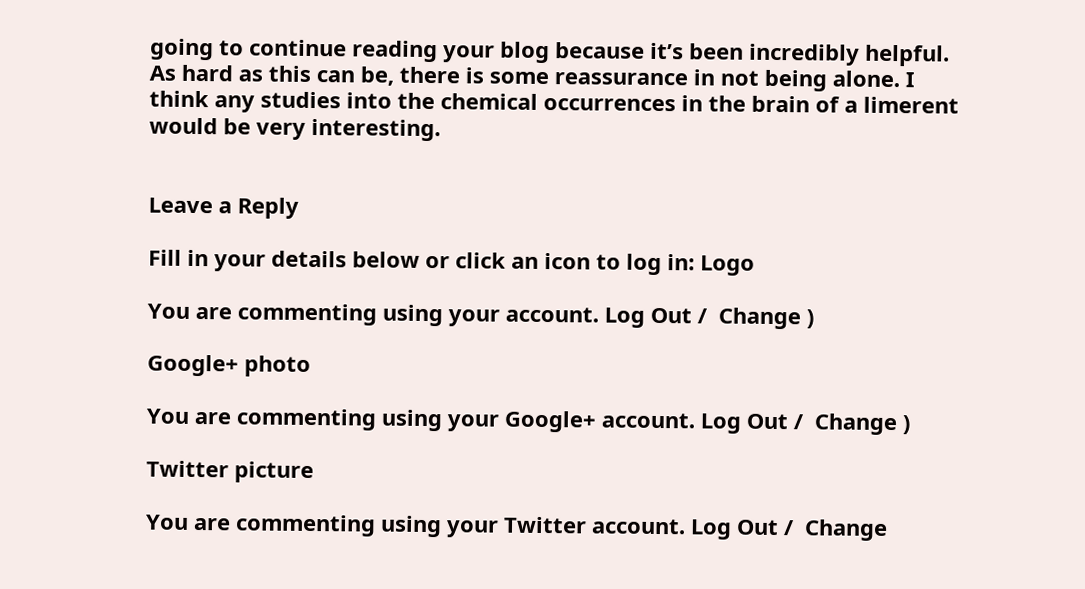going to continue reading your blog because it’s been incredibly helpful. As hard as this can be, there is some reassurance in not being alone. I think any studies into the chemical occurrences in the brain of a limerent would be very interesting.


Leave a Reply

Fill in your details below or click an icon to log in: Logo

You are commenting using your account. Log Out /  Change )

Google+ photo

You are commenting using your Google+ account. Log Out /  Change )

Twitter picture

You are commenting using your Twitter account. Log Out /  Change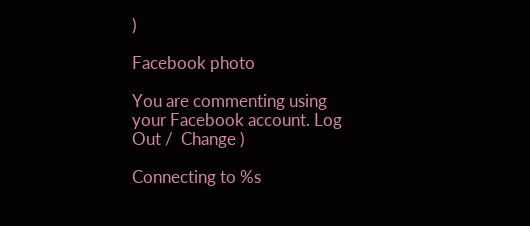)

Facebook photo

You are commenting using your Facebook account. Log Out /  Change )

Connecting to %s